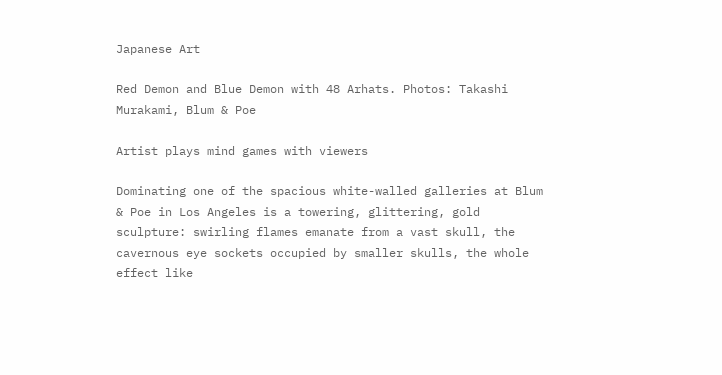Japanese Art

Red Demon and Blue Demon with 48 Arhats. Photos: Takashi Murakami, Blum & Poe

Artist plays mind games with viewers

Dominating one of the spacious white-walled galleries at Blum & Poe in Los Angeles is a towering, glittering, gold sculpture: swirling flames emanate from a vast skull, the cavernous eye sockets occupied by smaller skulls, the whole effect like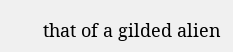that of a gilded alien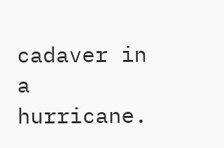cadaver in a hurricane.